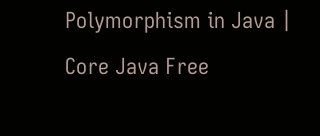Polymorphism in Java | Core Java Free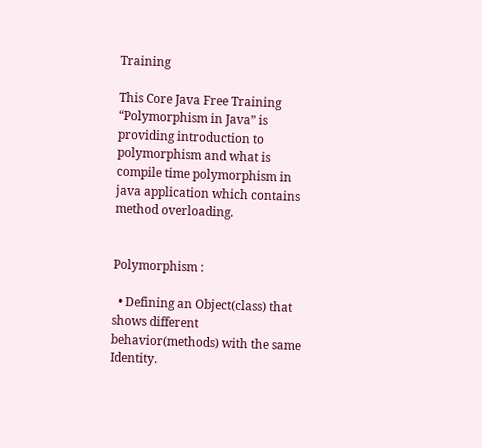Training

This Core Java Free Training “Polymorphism in Java” is providing introduction to polymorphism and what is compile time polymorphism in java application which contains method overloading.


Polymorphism :

  • Defining an Object(class) that shows different behavior(methods) with the same Identity.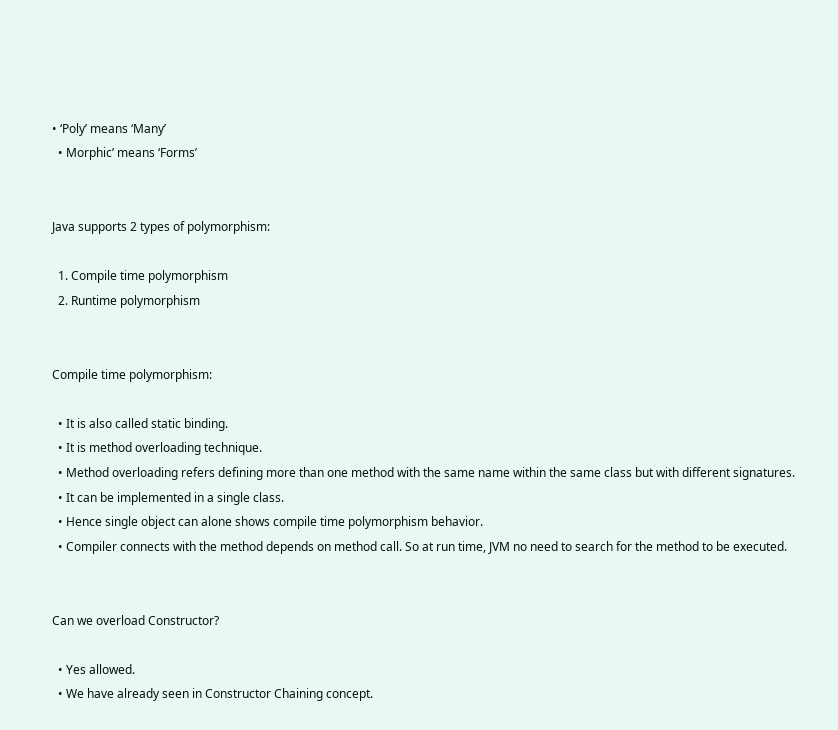• ‘Poly’ means ‘Many’
  • Morphic’ means ‘Forms’


Java supports 2 types of polymorphism:

  1. Compile time polymorphism
  2. Runtime polymorphism


Compile time polymorphism:

  • It is also called static binding.
  • It is method overloading technique.
  • Method overloading refers defining more than one method with the same name within the same class but with different signatures.
  • It can be implemented in a single class.
  • Hence single object can alone shows compile time polymorphism behavior.
  • Compiler connects with the method depends on method call. So at run time, JVM no need to search for the method to be executed.


Can we overload Constructor?

  • Yes allowed.
  • We have already seen in Constructor Chaining concept.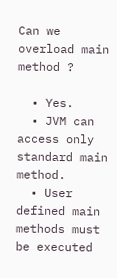Can we overload main method ?

  • Yes.
  • JVM can access only standard main method.
  • User defined main methods must be executed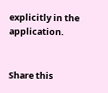explicitly in the application.


Share this